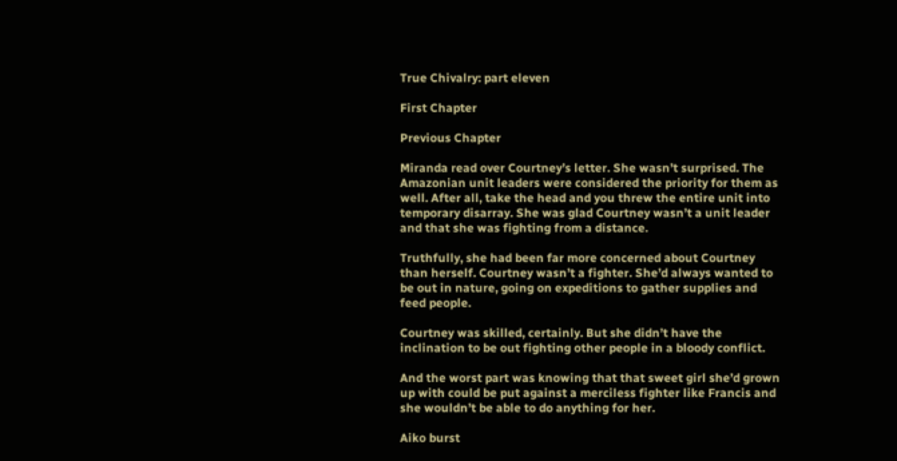True Chivalry: part eleven

First Chapter

Previous Chapter

Miranda read over Courtney’s letter. She wasn’t surprised. The Amazonian unit leaders were considered the priority for them as well. After all, take the head and you threw the entire unit into temporary disarray. She was glad Courtney wasn’t a unit leader and that she was fighting from a distance.

Truthfully, she had been far more concerned about Courtney than herself. Courtney wasn’t a fighter. She’d always wanted to be out in nature, going on expeditions to gather supplies and feed people.

Courtney was skilled, certainly. But she didn’t have the inclination to be out fighting other people in a bloody conflict.

And the worst part was knowing that that sweet girl she’d grown up with could be put against a merciless fighter like Francis and she wouldn’t be able to do anything for her.

Aiko burst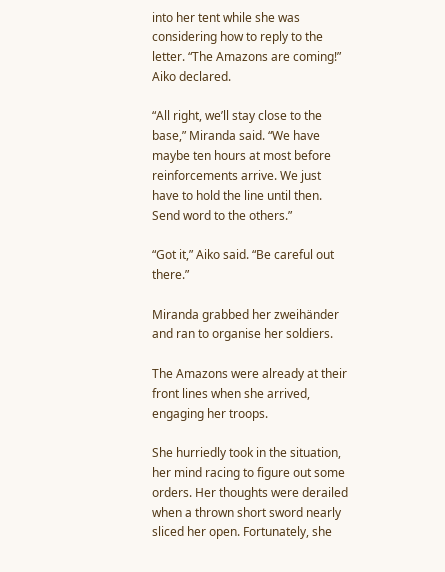into her tent while she was considering how to reply to the letter. “The Amazons are coming!” Aiko declared.

“All right, we’ll stay close to the base,” Miranda said. “We have maybe ten hours at most before reinforcements arrive. We just have to hold the line until then. Send word to the others.”

“Got it,” Aiko said. “Be careful out there.”

Miranda grabbed her zweihänder and ran to organise her soldiers.

The Amazons were already at their front lines when she arrived, engaging her troops.

She hurriedly took in the situation, her mind racing to figure out some orders. Her thoughts were derailed when a thrown short sword nearly sliced her open. Fortunately, she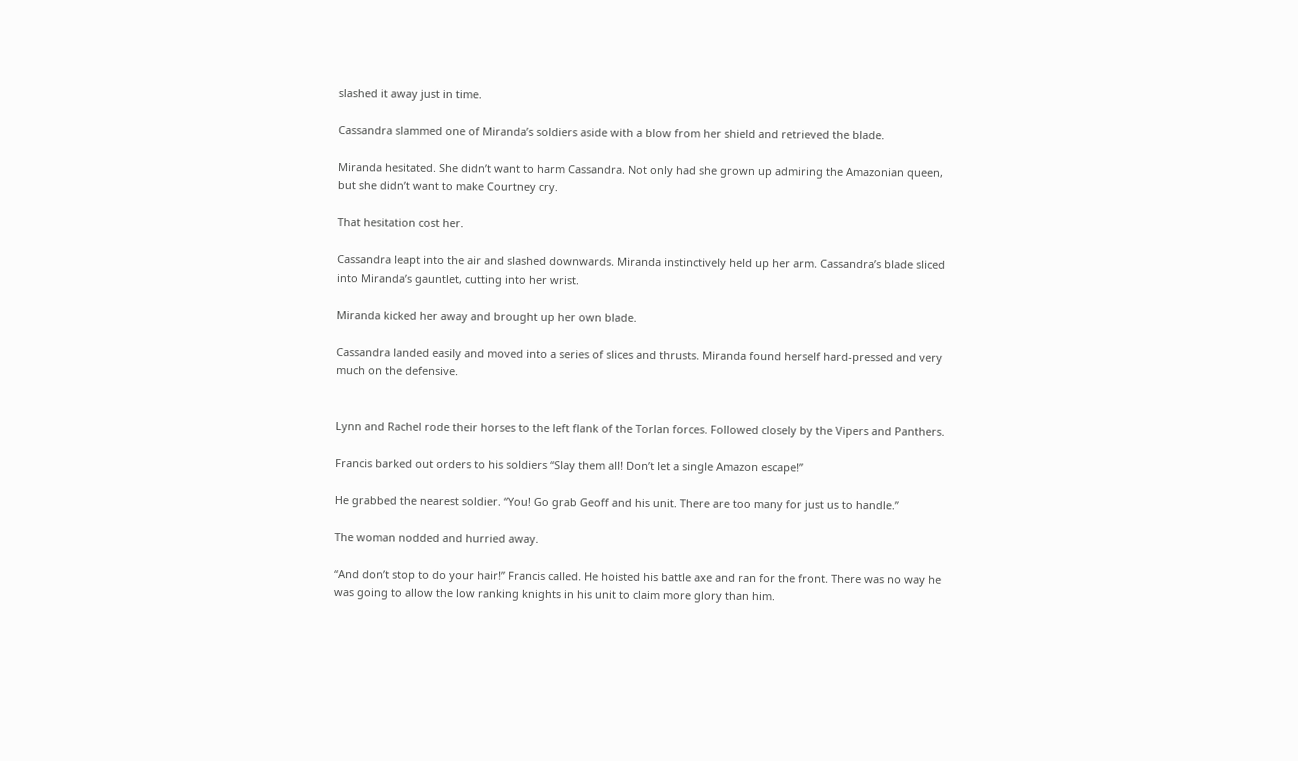slashed it away just in time.

Cassandra slammed one of Miranda’s soldiers aside with a blow from her shield and retrieved the blade.

Miranda hesitated. She didn’t want to harm Cassandra. Not only had she grown up admiring the Amazonian queen, but she didn’t want to make Courtney cry.

That hesitation cost her.

Cassandra leapt into the air and slashed downwards. Miranda instinctively held up her arm. Cassandra’s blade sliced into Miranda’s gauntlet, cutting into her wrist.

Miranda kicked her away and brought up her own blade.

Cassandra landed easily and moved into a series of slices and thrusts. Miranda found herself hard-pressed and very much on the defensive.


Lynn and Rachel rode their horses to the left flank of the Torlan forces. Followed closely by the Vipers and Panthers.

Francis barked out orders to his soldiers “Slay them all! Don’t let a single Amazon escape!”

He grabbed the nearest soldier. “You! Go grab Geoff and his unit. There are too many for just us to handle.”

The woman nodded and hurried away.

“And don’t stop to do your hair!” Francis called. He hoisted his battle axe and ran for the front. There was no way he was going to allow the low ranking knights in his unit to claim more glory than him.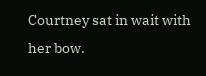Courtney sat in wait with her bow.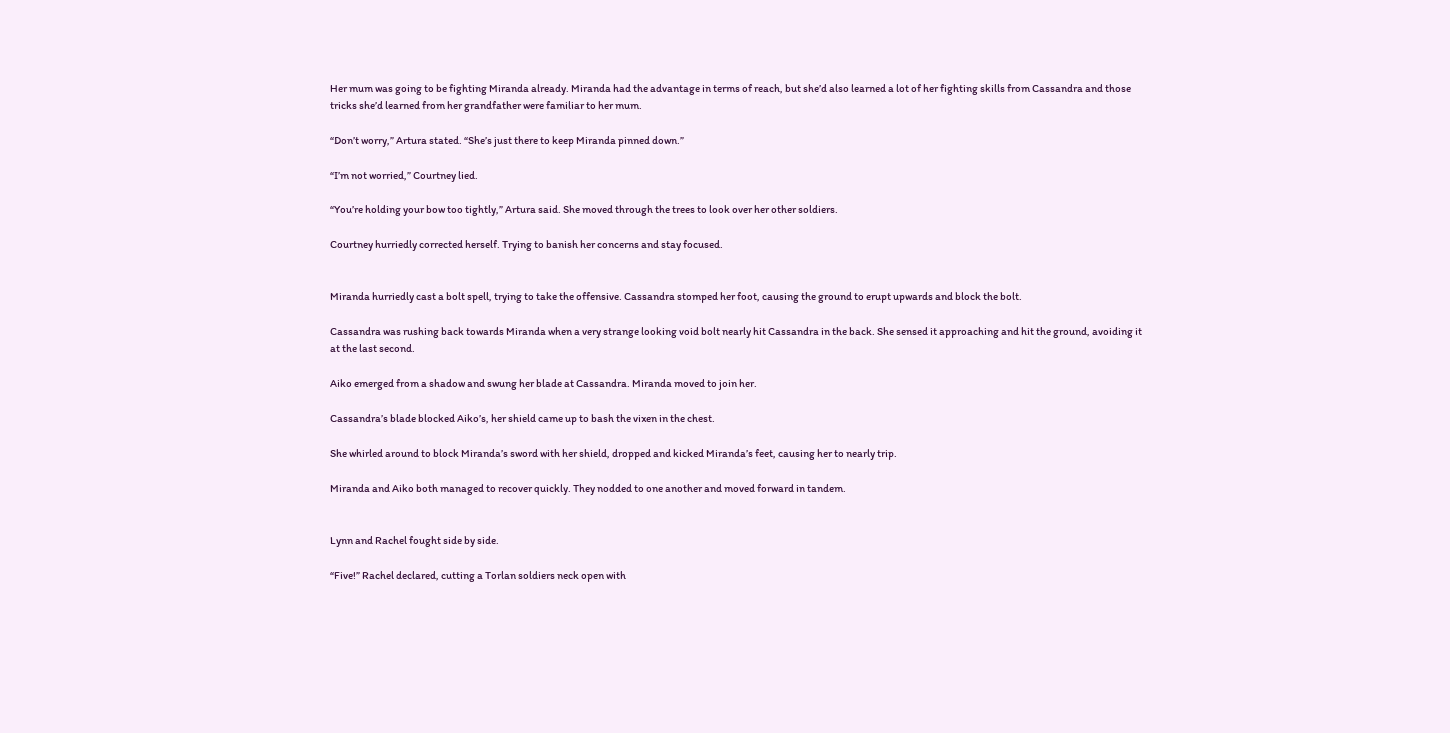Her mum was going to be fighting Miranda already. Miranda had the advantage in terms of reach, but she’d also learned a lot of her fighting skills from Cassandra and those tricks she’d learned from her grandfather were familiar to her mum.

“Don’t worry,” Artura stated. “She’s just there to keep Miranda pinned down.”

“I’m not worried,” Courtney lied.

“You’re holding your bow too tightly,” Artura said. She moved through the trees to look over her other soldiers.

Courtney hurriedly corrected herself. Trying to banish her concerns and stay focused.


Miranda hurriedly cast a bolt spell, trying to take the offensive. Cassandra stomped her foot, causing the ground to erupt upwards and block the bolt.

Cassandra was rushing back towards Miranda when a very strange looking void bolt nearly hit Cassandra in the back. She sensed it approaching and hit the ground, avoiding it at the last second.

Aiko emerged from a shadow and swung her blade at Cassandra. Miranda moved to join her.

Cassandra’s blade blocked Aiko’s, her shield came up to bash the vixen in the chest.

She whirled around to block Miranda’s sword with her shield, dropped and kicked Miranda’s feet, causing her to nearly trip.

Miranda and Aiko both managed to recover quickly. They nodded to one another and moved forward in tandem.


Lynn and Rachel fought side by side.

“Five!” Rachel declared, cutting a Torlan soldiers neck open with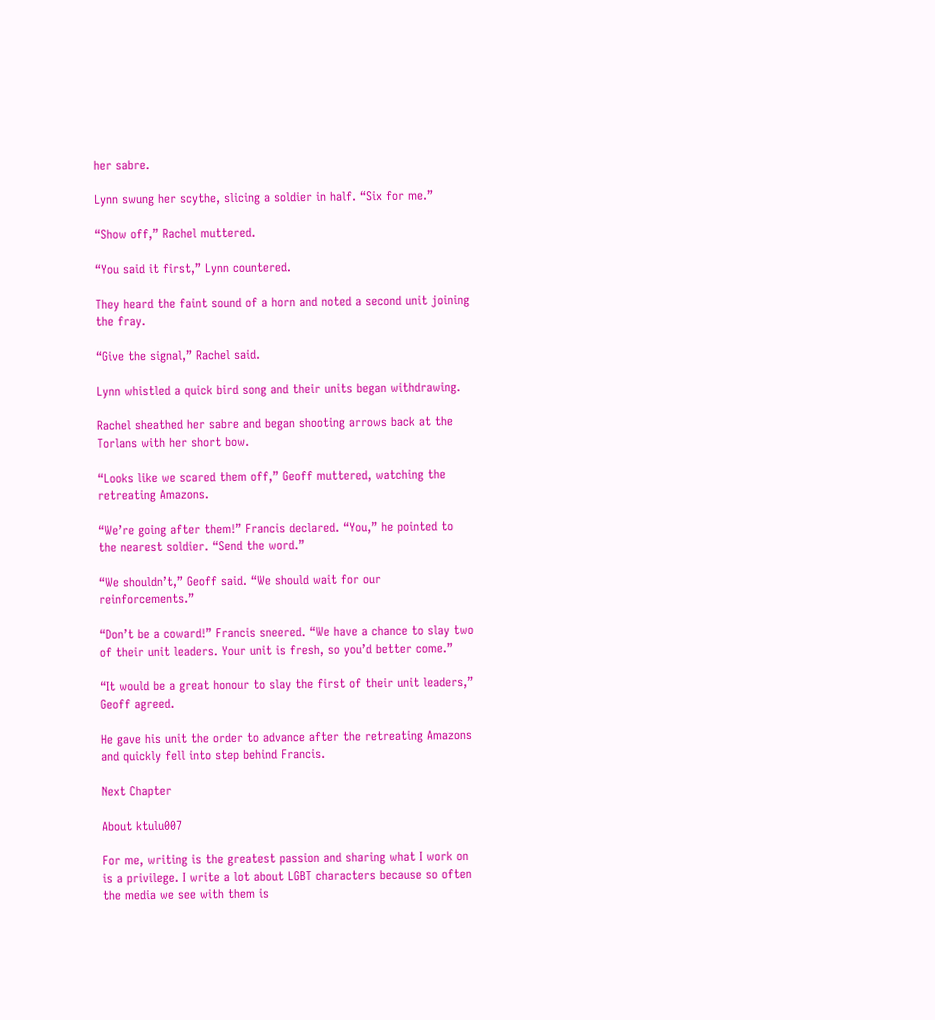her sabre.

Lynn swung her scythe, slicing a soldier in half. “Six for me.”

“Show off,” Rachel muttered.

“You said it first,” Lynn countered.

They heard the faint sound of a horn and noted a second unit joining the fray.

“Give the signal,” Rachel said.

Lynn whistled a quick bird song and their units began withdrawing.

Rachel sheathed her sabre and began shooting arrows back at the Torlans with her short bow.

“Looks like we scared them off,” Geoff muttered, watching the retreating Amazons.

“We’re going after them!” Francis declared. “You,” he pointed to the nearest soldier. “Send the word.”

“We shouldn’t,” Geoff said. “We should wait for our reinforcements.”

“Don’t be a coward!” Francis sneered. “We have a chance to slay two of their unit leaders. Your unit is fresh, so you’d better come.”

“It would be a great honour to slay the first of their unit leaders,” Geoff agreed.

He gave his unit the order to advance after the retreating Amazons and quickly fell into step behind Francis.

Next Chapter

About ktulu007

For me, writing is the greatest passion and sharing what I work on is a privilege. I write a lot about LGBT characters because so often the media we see with them is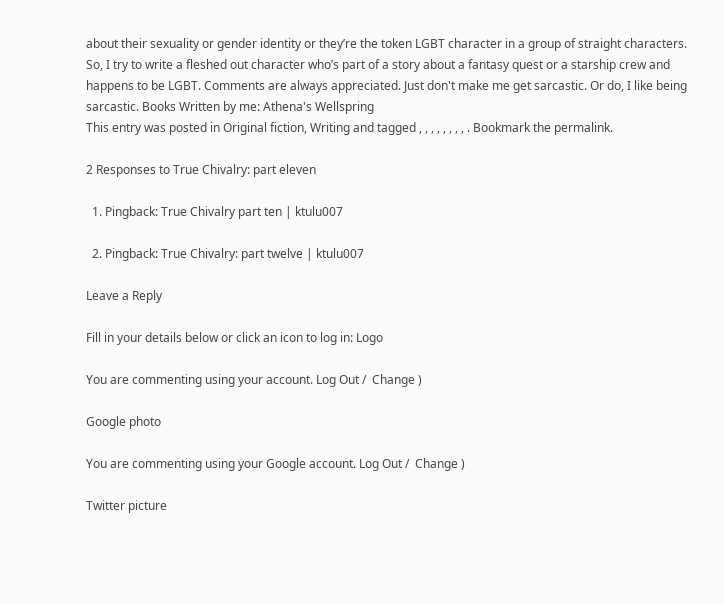about their sexuality or gender identity or they’re the token LGBT character in a group of straight characters. So, I try to write a fleshed out character who’s part of a story about a fantasy quest or a starship crew and happens to be LGBT. Comments are always appreciated. Just don't make me get sarcastic. Or do, I like being sarcastic. Books Written by me: Athena's Wellspring
This entry was posted in Original fiction, Writing and tagged , , , , , , , , . Bookmark the permalink.

2 Responses to True Chivalry: part eleven

  1. Pingback: True Chivalry part ten | ktulu007

  2. Pingback: True Chivalry: part twelve | ktulu007

Leave a Reply

Fill in your details below or click an icon to log in: Logo

You are commenting using your account. Log Out /  Change )

Google photo

You are commenting using your Google account. Log Out /  Change )

Twitter picture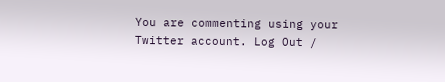You are commenting using your Twitter account. Log Out /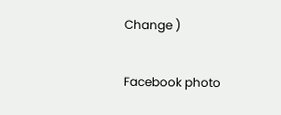Change )

Facebook photo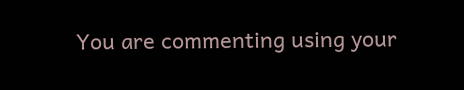You are commenting using your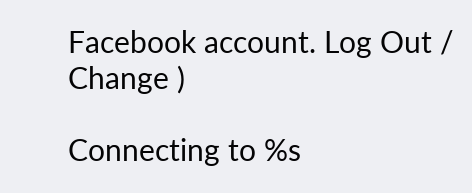Facebook account. Log Out /  Change )

Connecting to %s